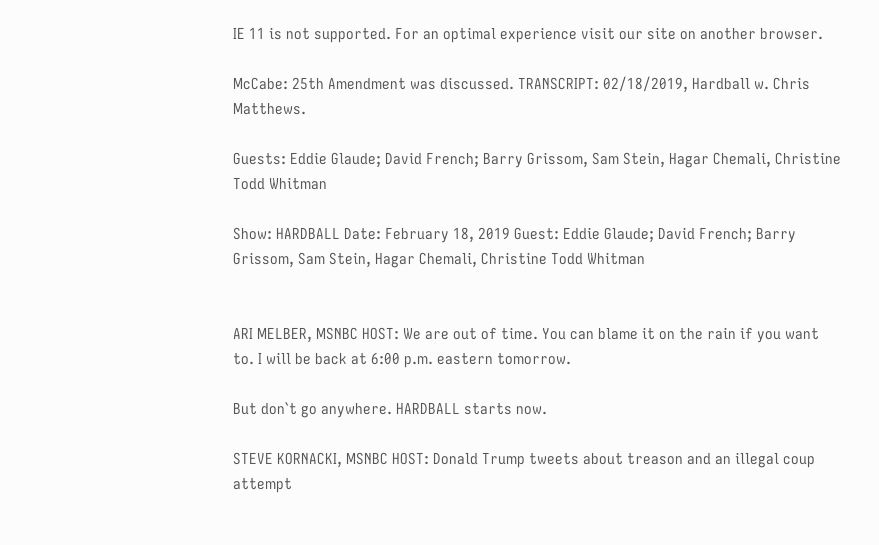IE 11 is not supported. For an optimal experience visit our site on another browser.

McCabe: 25th Amendment was discussed. TRANSCRIPT: 02/18/2019, Hardball w. Chris Matthews.

Guests: Eddie Glaude; David French; Barry Grissom, Sam Stein, Hagar Chemali, Christine Todd Whitman

Show: HARDBALL Date: February 18, 2019 Guest: Eddie Glaude; David French; Barry Grissom, Sam Stein, Hagar Chemali, Christine Todd Whitman


ARI MELBER, MSNBC HOST: We are out of time. You can blame it on the rain if you want to. I will be back at 6:00 p.m. eastern tomorrow.

But don`t go anywhere. HARDBALL starts now.

STEVE KORNACKI, MSNBC HOST: Donald Trump tweets about treason and an illegal coup attempt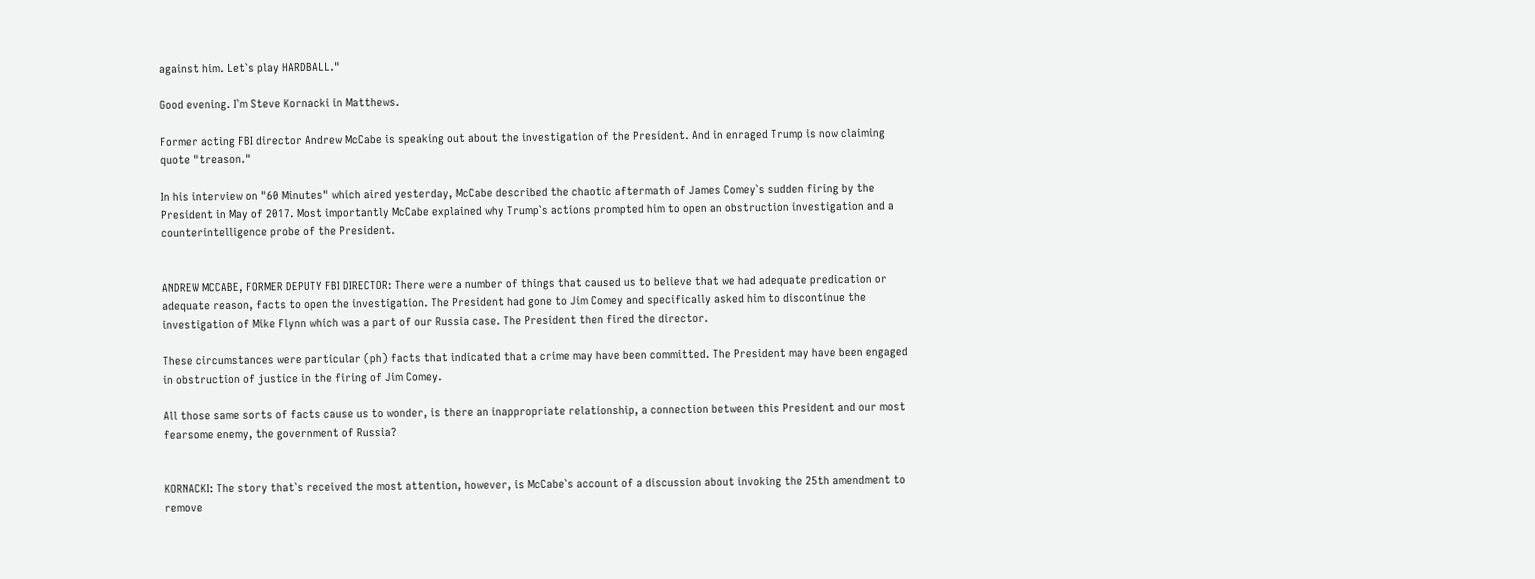against him. Let`s play HARDBALL."

Good evening. I`m Steve Kornacki in Matthews.

Former acting FBI director Andrew McCabe is speaking out about the investigation of the President. And in enraged Trump is now claiming quote "treason."

In his interview on "60 Minutes" which aired yesterday, McCabe described the chaotic aftermath of James Comey`s sudden firing by the President in May of 2017. Most importantly McCabe explained why Trump`s actions prompted him to open an obstruction investigation and a counterintelligence probe of the President.


ANDREW MCCABE, FORMER DEPUTY FBI DIRECTOR: There were a number of things that caused us to believe that we had adequate predication or adequate reason, facts to open the investigation. The President had gone to Jim Comey and specifically asked him to discontinue the investigation of Mike Flynn which was a part of our Russia case. The President then fired the director.

These circumstances were particular (ph) facts that indicated that a crime may have been committed. The President may have been engaged in obstruction of justice in the firing of Jim Comey.

All those same sorts of facts cause us to wonder, is there an inappropriate relationship, a connection between this President and our most fearsome enemy, the government of Russia?


KORNACKI: The story that`s received the most attention, however, is McCabe`s account of a discussion about invoking the 25th amendment to remove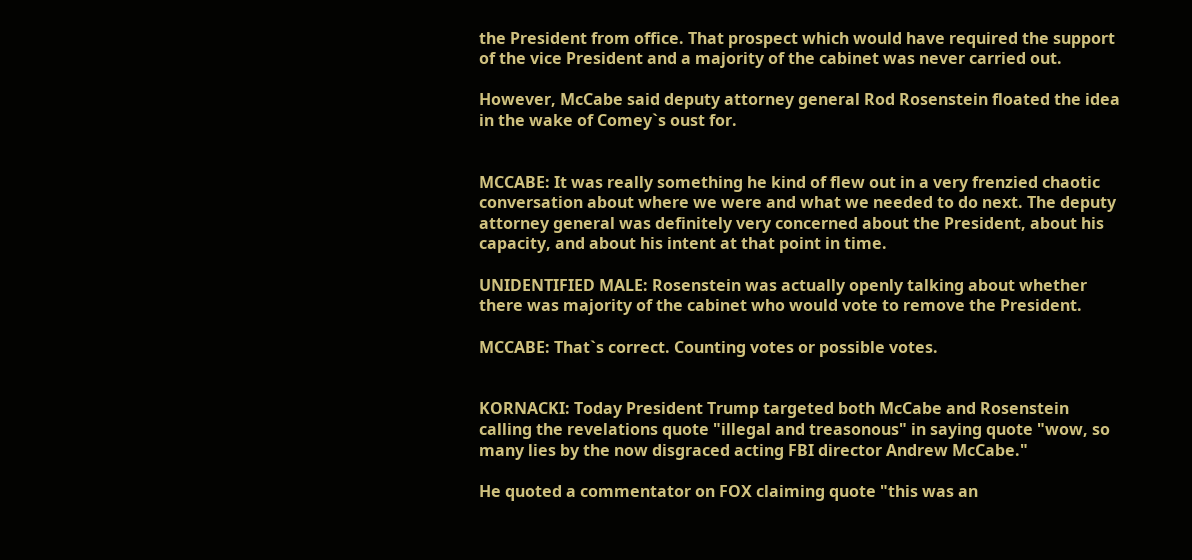the President from office. That prospect which would have required the support of the vice President and a majority of the cabinet was never carried out.

However, McCabe said deputy attorney general Rod Rosenstein floated the idea in the wake of Comey`s oust for.


MCCABE: It was really something he kind of flew out in a very frenzied chaotic conversation about where we were and what we needed to do next. The deputy attorney general was definitely very concerned about the President, about his capacity, and about his intent at that point in time.

UNIDENTIFIED MALE: Rosenstein was actually openly talking about whether there was majority of the cabinet who would vote to remove the President.

MCCABE: That`s correct. Counting votes or possible votes.


KORNACKI: Today President Trump targeted both McCabe and Rosenstein calling the revelations quote "illegal and treasonous" in saying quote "wow, so many lies by the now disgraced acting FBI director Andrew McCabe."

He quoted a commentator on FOX claiming quote "this was an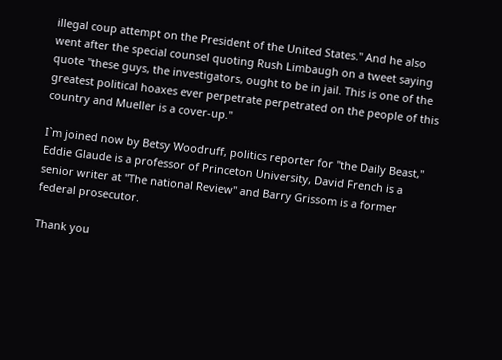illegal coup attempt on the President of the United States." And he also went after the special counsel quoting Rush Limbaugh on a tweet saying quote "these guys, the investigators, ought to be in jail. This is one of the greatest political hoaxes ever perpetrate perpetrated on the people of this country and Mueller is a cover-up."

I`m joined now by Betsy Woodruff, politics reporter for "the Daily Beast," Eddie Glaude is a professor of Princeton University, David French is a senior writer at "The national Review" and Barry Grissom is a former federal prosecutor.

Thank you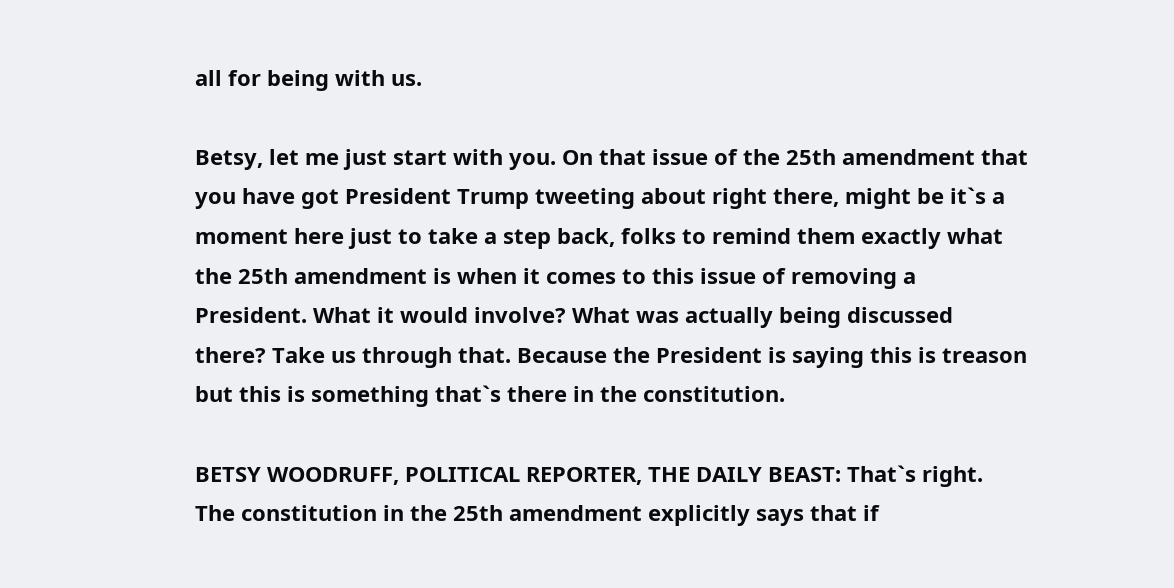all for being with us.

Betsy, let me just start with you. On that issue of the 25th amendment that you have got President Trump tweeting about right there, might be it`s a moment here just to take a step back, folks to remind them exactly what the 25th amendment is when it comes to this issue of removing a President. What it would involve? What was actually being discussed there? Take us through that. Because the President is saying this is treason but this is something that`s there in the constitution.

BETSY WOODRUFF, POLITICAL REPORTER, THE DAILY BEAST: That`s right. The constitution in the 25th amendment explicitly says that if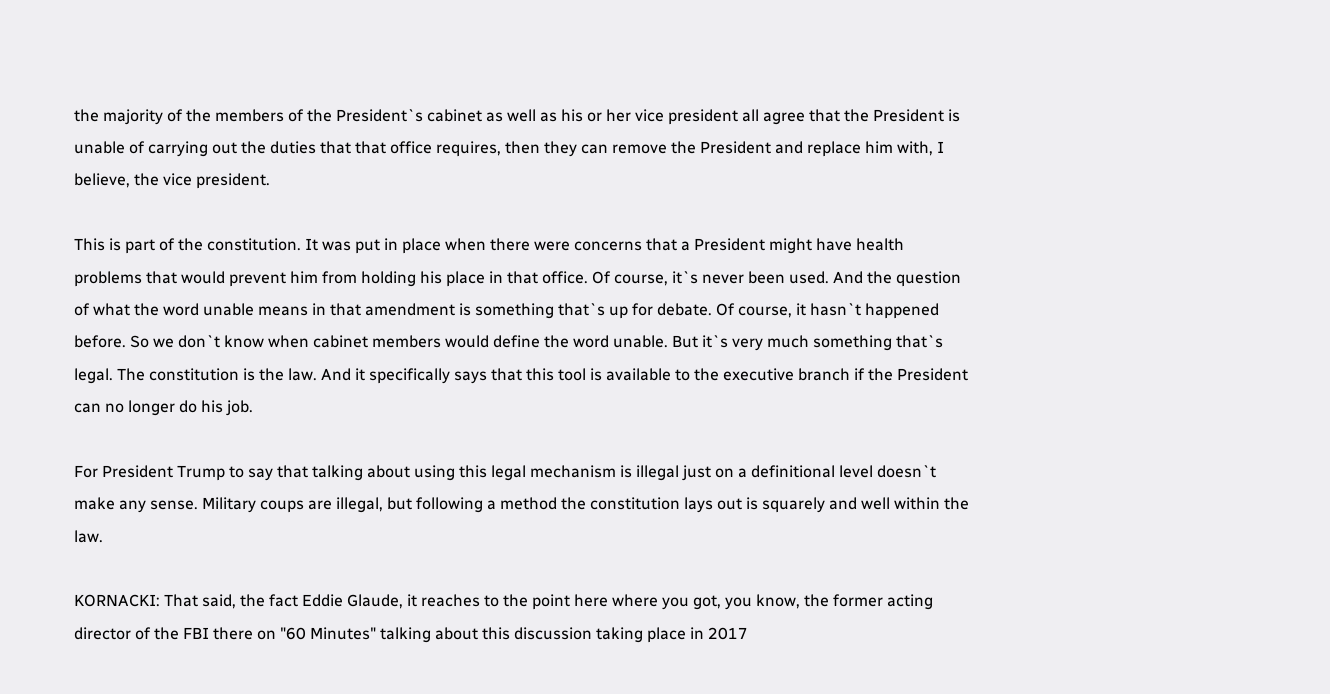the majority of the members of the President`s cabinet as well as his or her vice president all agree that the President is unable of carrying out the duties that that office requires, then they can remove the President and replace him with, I believe, the vice president.

This is part of the constitution. It was put in place when there were concerns that a President might have health problems that would prevent him from holding his place in that office. Of course, it`s never been used. And the question of what the word unable means in that amendment is something that`s up for debate. Of course, it hasn`t happened before. So we don`t know when cabinet members would define the word unable. But it`s very much something that`s legal. The constitution is the law. And it specifically says that this tool is available to the executive branch if the President can no longer do his job.

For President Trump to say that talking about using this legal mechanism is illegal just on a definitional level doesn`t make any sense. Military coups are illegal, but following a method the constitution lays out is squarely and well within the law.

KORNACKI: That said, the fact Eddie Glaude, it reaches to the point here where you got, you know, the former acting director of the FBI there on "60 Minutes" talking about this discussion taking place in 2017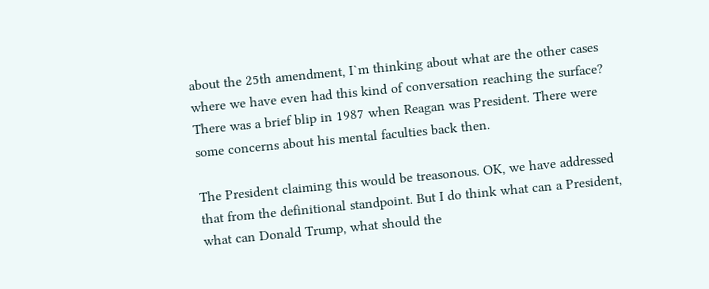about the 25th amendment, I`m thinking about what are the other cases where we have even had this kind of conversation reaching the surface? There was a brief blip in 1987 when Reagan was President. There were some concerns about his mental faculties back then.

The President claiming this would be treasonous. OK, we have addressed that from the definitional standpoint. But I do think what can a President, what can Donald Trump, what should the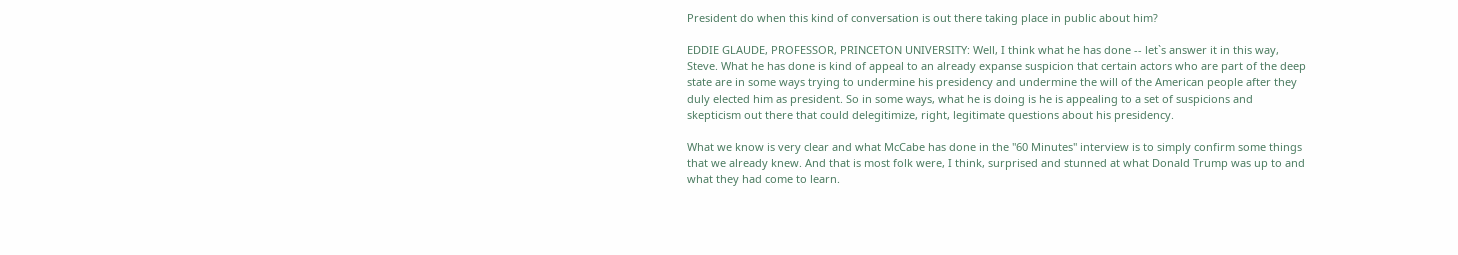President do when this kind of conversation is out there taking place in public about him?

EDDIE GLAUDE, PROFESSOR, PRINCETON UNIVERSITY: Well, I think what he has done -- let`s answer it in this way, Steve. What he has done is kind of appeal to an already expanse suspicion that certain actors who are part of the deep state are in some ways trying to undermine his presidency and undermine the will of the American people after they duly elected him as president. So in some ways, what he is doing is he is appealing to a set of suspicions and skepticism out there that could delegitimize, right, legitimate questions about his presidency.

What we know is very clear and what McCabe has done in the "60 Minutes" interview is to simply confirm some things that we already knew. And that is most folk were, I think, surprised and stunned at what Donald Trump was up to and what they had come to learn.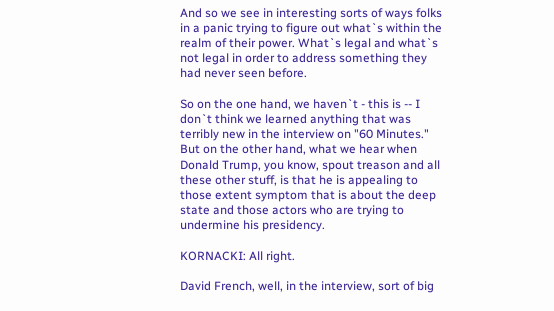And so we see in interesting sorts of ways folks in a panic trying to figure out what`s within the realm of their power. What`s legal and what`s not legal in order to address something they had never seen before.

So on the one hand, we haven`t - this is -- I don`t think we learned anything that was terribly new in the interview on "60 Minutes." But on the other hand, what we hear when Donald Trump, you know, spout treason and all these other stuff, is that he is appealing to those extent symptom that is about the deep state and those actors who are trying to undermine his presidency.

KORNACKI: All right.

David French, well, in the interview, sort of big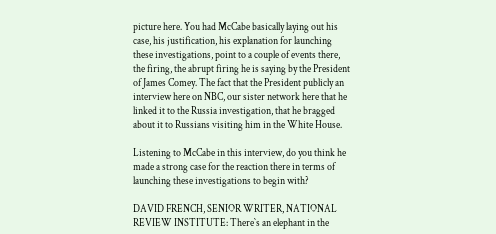picture here. You had McCabe basically laying out his case, his justification, his explanation for launching these investigations, point to a couple of events there, the firing, the abrupt firing he is saying by the President of James Comey. The fact that the President publicly an interview here on NBC, our sister network here that he linked it to the Russia investigation, that he bragged about it to Russians visiting him in the White House.

Listening to McCabe in this interview, do you think he made a strong case for the reaction there in terms of launching these investigations to begin with?

DAVID FRENCH, SENIOR WRITER, NATIONAL REVIEW INSTITUTE: There`s an elephant in the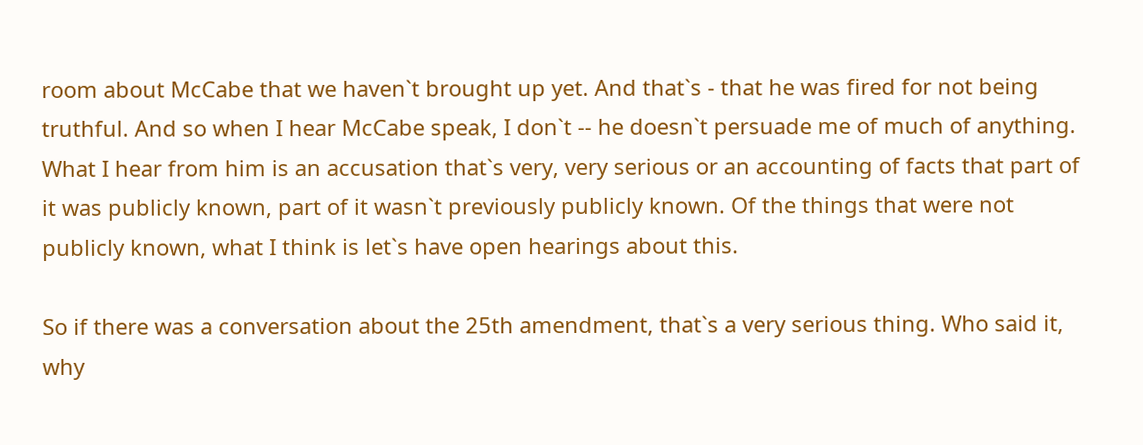room about McCabe that we haven`t brought up yet. And that`s - that he was fired for not being truthful. And so when I hear McCabe speak, I don`t -- he doesn`t persuade me of much of anything. What I hear from him is an accusation that`s very, very serious or an accounting of facts that part of it was publicly known, part of it wasn`t previously publicly known. Of the things that were not publicly known, what I think is let`s have open hearings about this.

So if there was a conversation about the 25th amendment, that`s a very serious thing. Who said it, why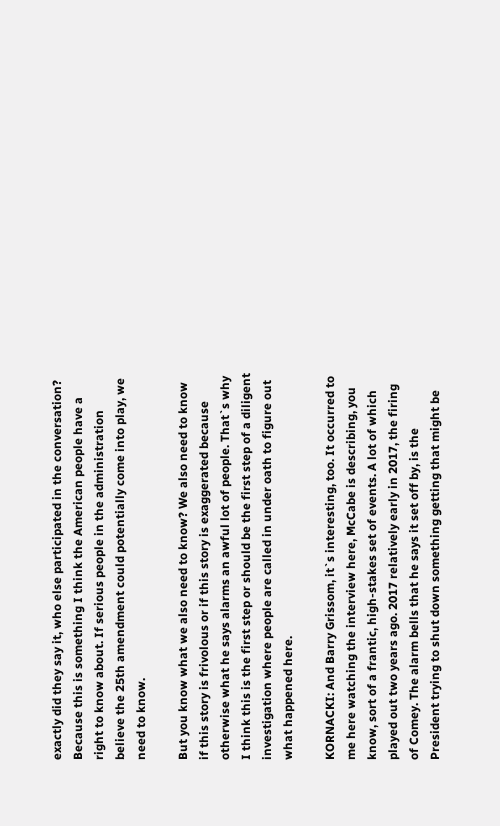exactly did they say it, who else participated in the conversation? Because this is something I think the American people have a right to know about. If serious people in the administration believe the 25th amendment could potentially come into play, we need to know.

But you know what we also need to know? We also need to know if this story is frivolous or if this story is exaggerated because otherwise what he says alarms an awful lot of people. That`s why I think this is the first step or should be the first step of a diligent investigation where people are called in under oath to figure out what happened here.

KORNACKI: And Barry Grissom, it`s interesting, too. It occurred to me here watching the interview here, McCabe is describing, you know, sort of a frantic, high-stakes set of events. A lot of which played out two years ago. 2017 relatively early in 2017, the firing of Comey. The alarm bells that he says it set off by, is the President trying to shut down something getting that might be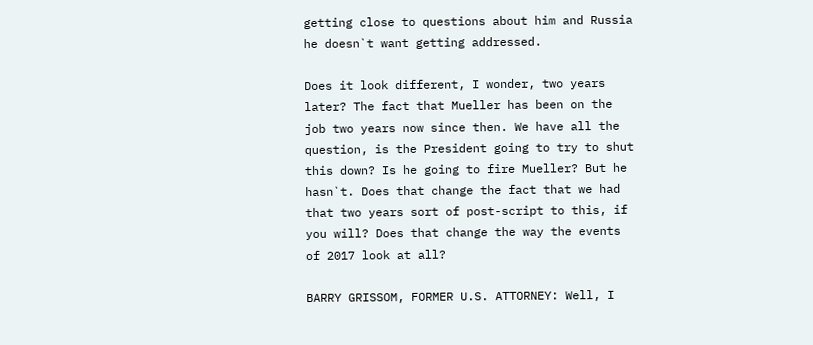getting close to questions about him and Russia he doesn`t want getting addressed.

Does it look different, I wonder, two years later? The fact that Mueller has been on the job two years now since then. We have all the question, is the President going to try to shut this down? Is he going to fire Mueller? But he hasn`t. Does that change the fact that we had that two years sort of post-script to this, if you will? Does that change the way the events of 2017 look at all?

BARRY GRISSOM, FORMER U.S. ATTORNEY: Well, I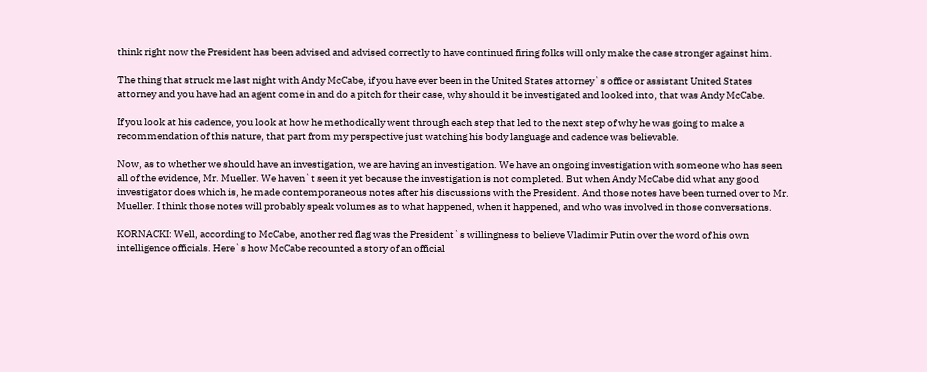think right now the President has been advised and advised correctly to have continued firing folks will only make the case stronger against him.

The thing that struck me last night with Andy McCabe, if you have ever been in the United States attorney`s office or assistant United States attorney and you have had an agent come in and do a pitch for their case, why should it be investigated and looked into, that was Andy McCabe.

If you look at his cadence, you look at how he methodically went through each step that led to the next step of why he was going to make a recommendation of this nature, that part from my perspective just watching his body language and cadence was believable.

Now, as to whether we should have an investigation, we are having an investigation. We have an ongoing investigation with someone who has seen all of the evidence, Mr. Mueller. We haven`t seen it yet because the investigation is not completed. But when Andy McCabe did what any good investigator does which is, he made contemporaneous notes after his discussions with the President. And those notes have been turned over to Mr. Mueller. I think those notes will probably speak volumes as to what happened, when it happened, and who was involved in those conversations.

KORNACKI: Well, according to McCabe, another red flag was the President`s willingness to believe Vladimir Putin over the word of his own intelligence officials. Here`s how McCabe recounted a story of an official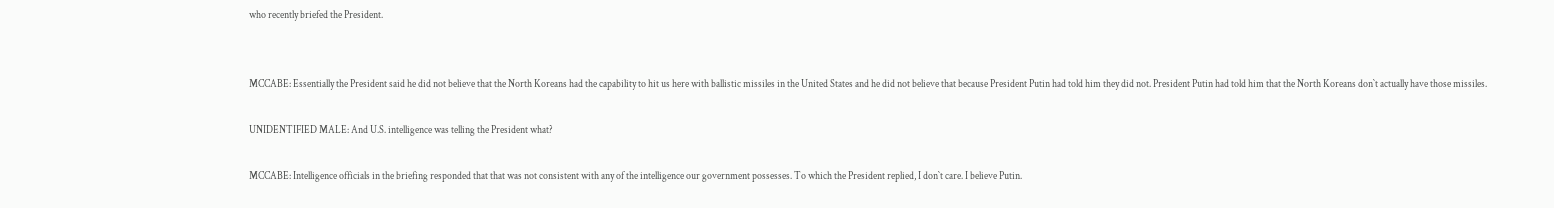who recently briefed the President.


MCCABE: Essentially the President said he did not believe that the North Koreans had the capability to hit us here with ballistic missiles in the United States and he did not believe that because President Putin had told him they did not. President Putin had told him that the North Koreans don`t actually have those missiles.

UNIDENTIFIED MALE: And U.S. intelligence was telling the President what?

MCCABE: Intelligence officials in the briefing responded that that was not consistent with any of the intelligence our government possesses. To which the President replied, I don`t care. I believe Putin.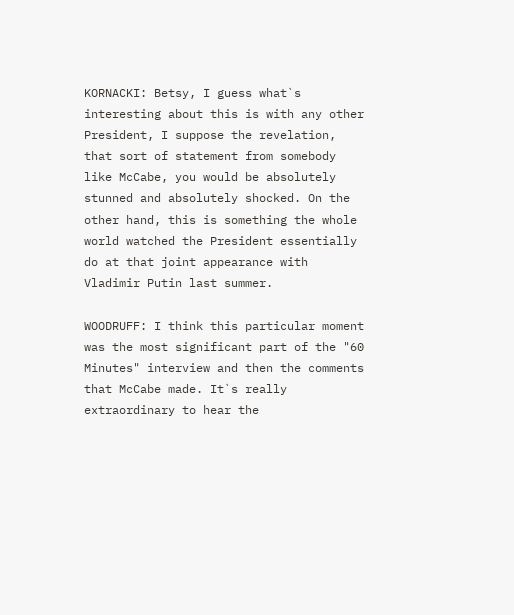KORNACKI: Betsy, I guess what`s interesting about this is with any other President, I suppose the revelation, that sort of statement from somebody like McCabe, you would be absolutely stunned and absolutely shocked. On the other hand, this is something the whole world watched the President essentially do at that joint appearance with Vladimir Putin last summer.

WOODRUFF: I think this particular moment was the most significant part of the "60 Minutes" interview and then the comments that McCabe made. It`s really extraordinary to hear the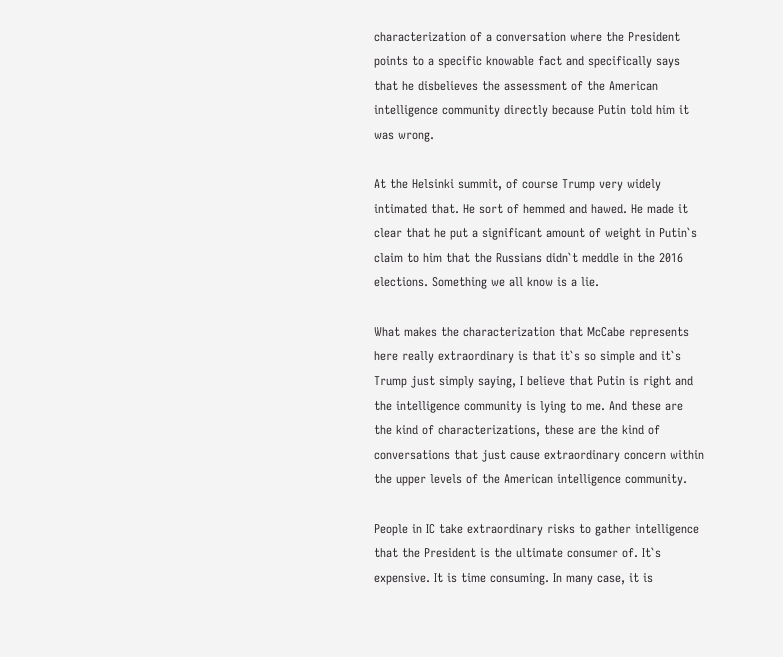characterization of a conversation where the President points to a specific knowable fact and specifically says that he disbelieves the assessment of the American intelligence community directly because Putin told him it was wrong.

At the Helsinki summit, of course Trump very widely intimated that. He sort of hemmed and hawed. He made it clear that he put a significant amount of weight in Putin`s claim to him that the Russians didn`t meddle in the 2016 elections. Something we all know is a lie.

What makes the characterization that McCabe represents here really extraordinary is that it`s so simple and it`s Trump just simply saying, I believe that Putin is right and the intelligence community is lying to me. And these are the kind of characterizations, these are the kind of conversations that just cause extraordinary concern within the upper levels of the American intelligence community.

People in IC take extraordinary risks to gather intelligence that the President is the ultimate consumer of. It`s expensive. It is time consuming. In many case, it is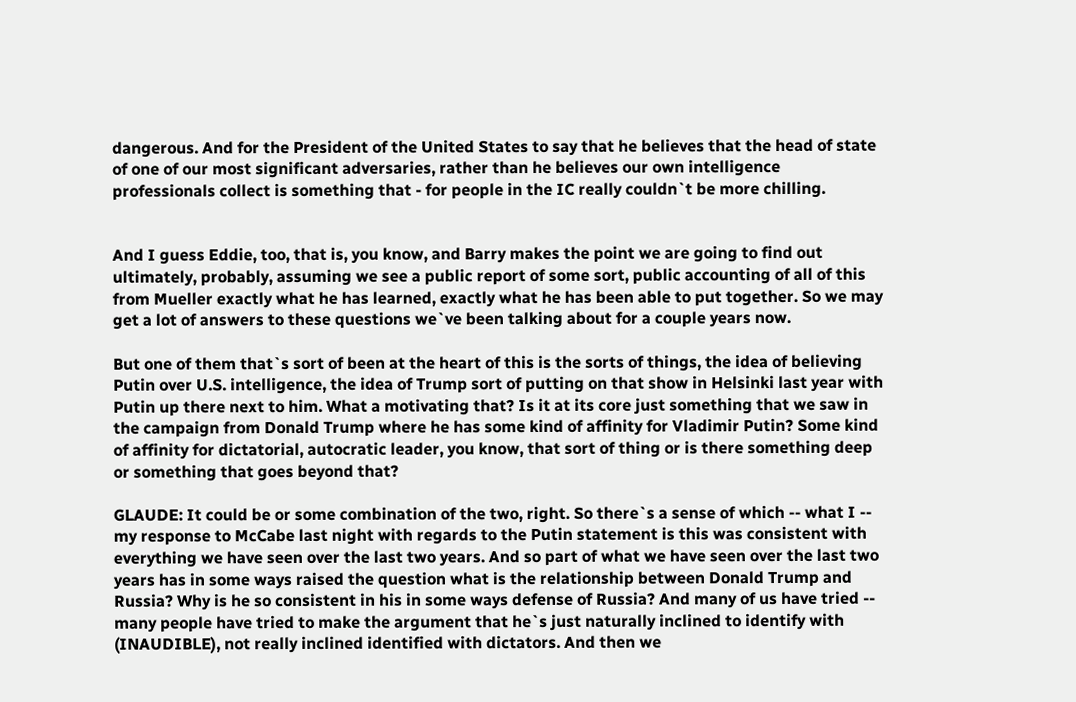dangerous. And for the President of the United States to say that he believes that the head of state of one of our most significant adversaries, rather than he believes our own intelligence professionals collect is something that - for people in the IC really couldn`t be more chilling.


And I guess Eddie, too, that is, you know, and Barry makes the point we are going to find out ultimately, probably, assuming we see a public report of some sort, public accounting of all of this from Mueller exactly what he has learned, exactly what he has been able to put together. So we may get a lot of answers to these questions we`ve been talking about for a couple years now.

But one of them that`s sort of been at the heart of this is the sorts of things, the idea of believing Putin over U.S. intelligence, the idea of Trump sort of putting on that show in Helsinki last year with Putin up there next to him. What a motivating that? Is it at its core just something that we saw in the campaign from Donald Trump where he has some kind of affinity for Vladimir Putin? Some kind of affinity for dictatorial, autocratic leader, you know, that sort of thing or is there something deep or something that goes beyond that?

GLAUDE: It could be or some combination of the two, right. So there`s a sense of which -- what I -- my response to McCabe last night with regards to the Putin statement is this was consistent with everything we have seen over the last two years. And so part of what we have seen over the last two years has in some ways raised the question what is the relationship between Donald Trump and Russia? Why is he so consistent in his in some ways defense of Russia? And many of us have tried -- many people have tried to make the argument that he`s just naturally inclined to identify with (INAUDIBLE), not really inclined identified with dictators. And then we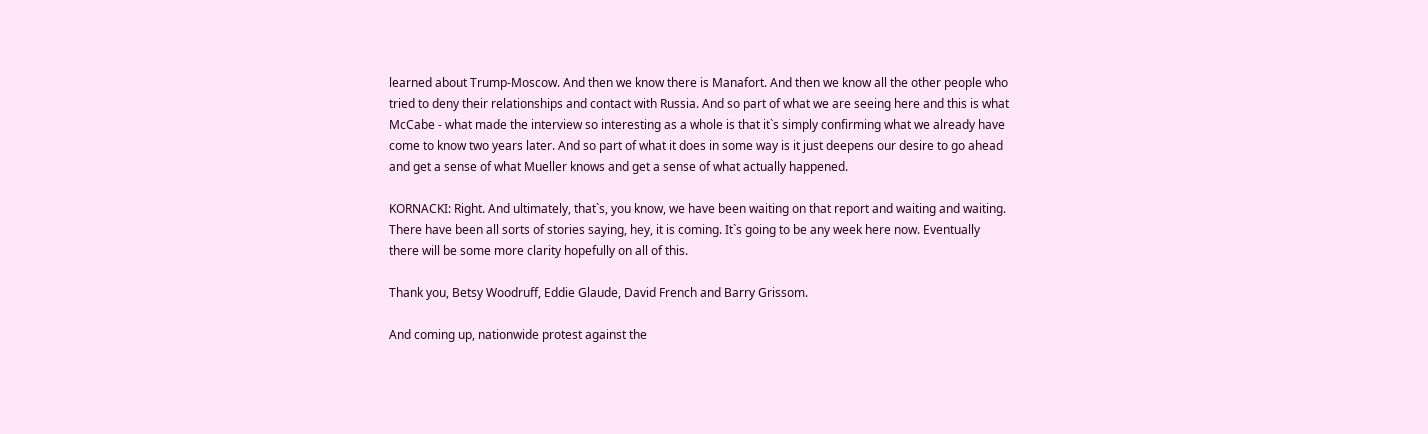learned about Trump-Moscow. And then we know there is Manafort. And then we know all the other people who tried to deny their relationships and contact with Russia. And so part of what we are seeing here and this is what McCabe - what made the interview so interesting as a whole is that it`s simply confirming what we already have come to know two years later. And so part of what it does in some way is it just deepens our desire to go ahead and get a sense of what Mueller knows and get a sense of what actually happened.

KORNACKI: Right. And ultimately, that`s, you know, we have been waiting on that report and waiting and waiting. There have been all sorts of stories saying, hey, it is coming. It`s going to be any week here now. Eventually there will be some more clarity hopefully on all of this.

Thank you, Betsy Woodruff, Eddie Glaude, David French and Barry Grissom.

And coming up, nationwide protest against the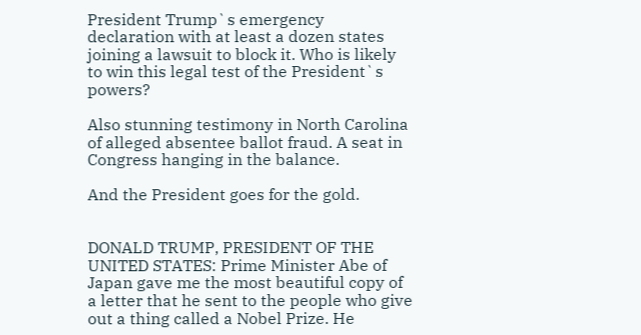President Trump`s emergency declaration with at least a dozen states joining a lawsuit to block it. Who is likely to win this legal test of the President`s powers?

Also stunning testimony in North Carolina of alleged absentee ballot fraud. A seat in Congress hanging in the balance.

And the President goes for the gold.


DONALD TRUMP, PRESIDENT OF THE UNITED STATES: Prime Minister Abe of Japan gave me the most beautiful copy of a letter that he sent to the people who give out a thing called a Nobel Prize. He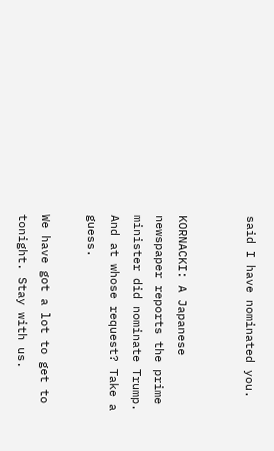said I have nominated you.


KORNACKI: A Japanese newspaper reports the prime minister did nominate Trump. And at whose request? Take a guess.

We have got a lot to get to tonight. Stay with us.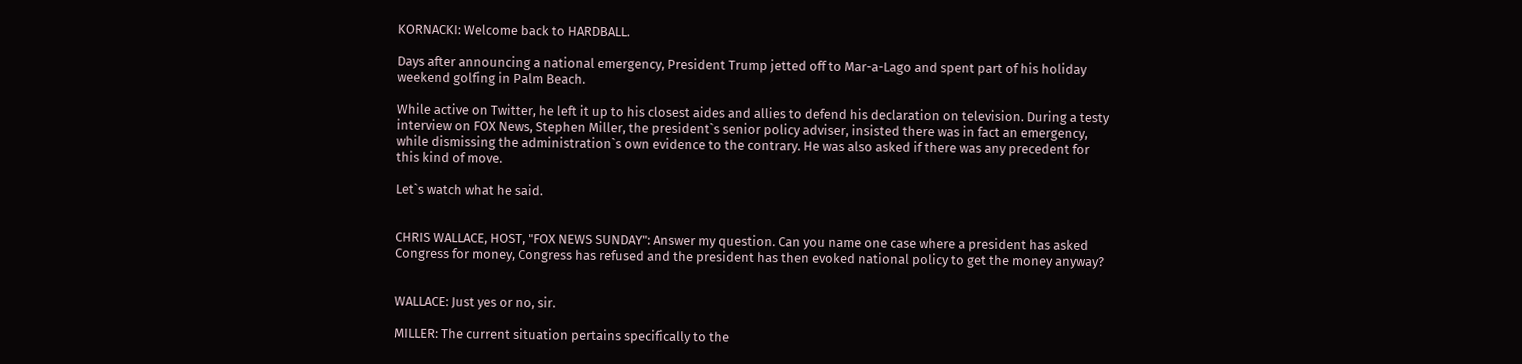KORNACKI: Welcome back to HARDBALL.

Days after announcing a national emergency, President Trump jetted off to Mar-a-Lago and spent part of his holiday weekend golfing in Palm Beach.

While active on Twitter, he left it up to his closest aides and allies to defend his declaration on television. During a testy interview on FOX News, Stephen Miller, the president`s senior policy adviser, insisted there was in fact an emergency, while dismissing the administration`s own evidence to the contrary. He was also asked if there was any precedent for this kind of move.

Let`s watch what he said.


CHRIS WALLACE, HOST, "FOX NEWS SUNDAY": Answer my question. Can you name one case where a president has asked Congress for money, Congress has refused and the president has then evoked national policy to get the money anyway?


WALLACE: Just yes or no, sir.

MILLER: The current situation pertains specifically to the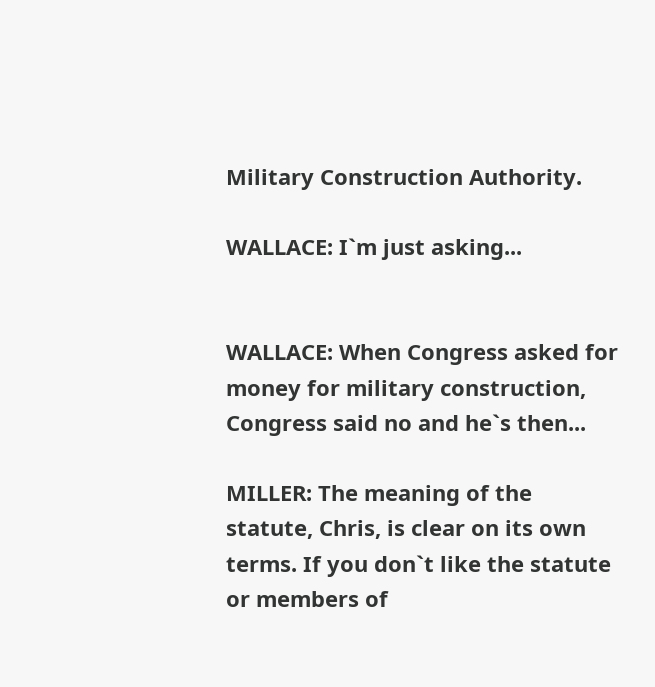Military Construction Authority.

WALLACE: I`m just asking...


WALLACE: When Congress asked for money for military construction, Congress said no and he`s then...

MILLER: The meaning of the statute, Chris, is clear on its own terms. If you don`t like the statute or members of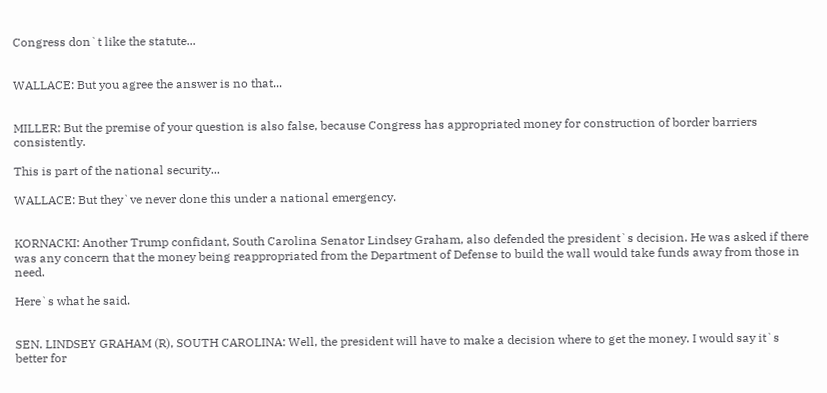Congress don`t like the statute...


WALLACE: But you agree the answer is no that...


MILLER: But the premise of your question is also false, because Congress has appropriated money for construction of border barriers consistently.

This is part of the national security...

WALLACE: But they`ve never done this under a national emergency.


KORNACKI: Another Trump confidant, South Carolina Senator Lindsey Graham, also defended the president`s decision. He was asked if there was any concern that the money being reappropriated from the Department of Defense to build the wall would take funds away from those in need.

Here`s what he said.


SEN. LINDSEY GRAHAM (R), SOUTH CAROLINA: Well, the president will have to make a decision where to get the money. I would say it`s better for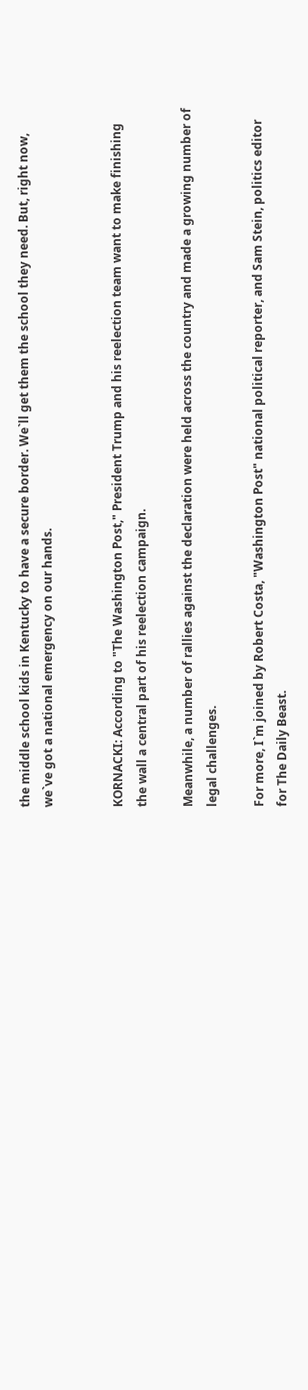the middle school kids in Kentucky to have a secure border. We`ll get them the school they need. But, right now, we`ve got a national emergency on our hands.


KORNACKI: According to "The Washington Post," President Trump and his reelection team want to make finishing the wall a central part of his reelection campaign.

Meanwhile, a number of rallies against the declaration were held across the country and made a growing number of legal challenges.

For more, I`m joined by Robert Costa, "Washington Post" national political reporter, and Sam Stein, politics editor for The Daily Beast.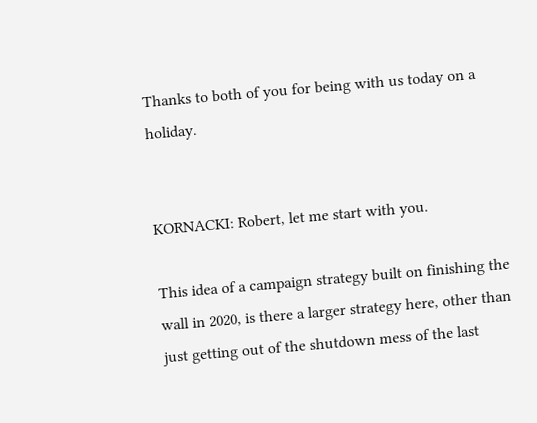Thanks to both of you for being with us today on a holiday.


KORNACKI: Robert, let me start with you.

This idea of a campaign strategy built on finishing the wall in 2020, is there a larger strategy here, other than just getting out of the shutdown mess of the last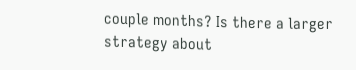couple months? Is there a larger strategy about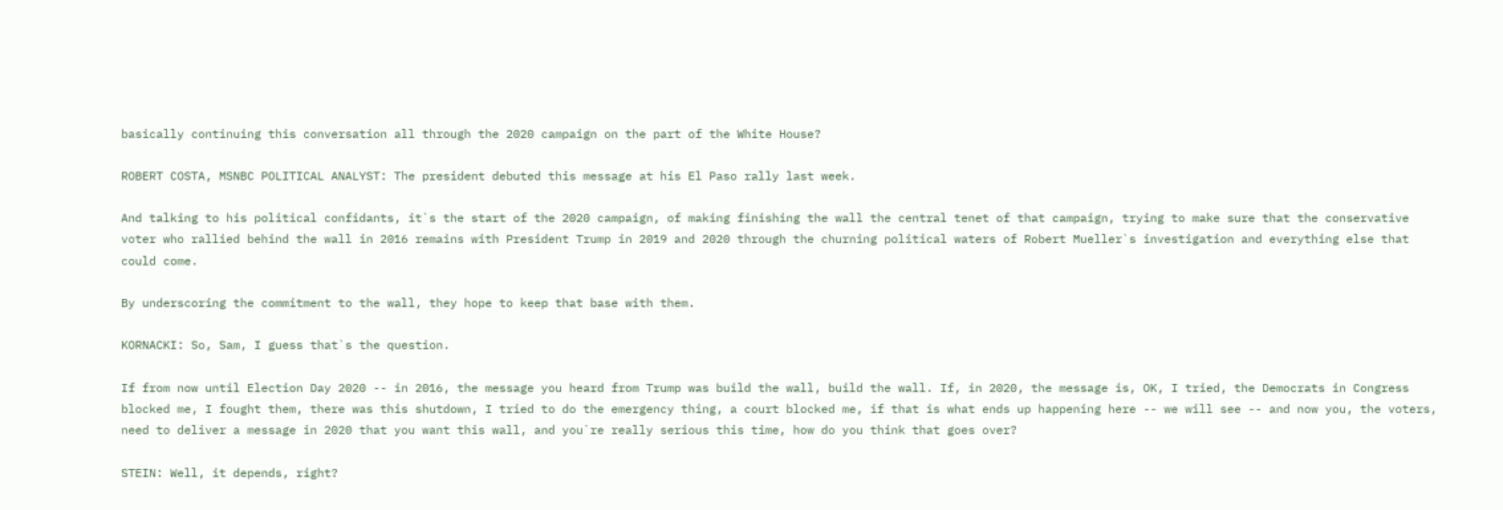basically continuing this conversation all through the 2020 campaign on the part of the White House?

ROBERT COSTA, MSNBC POLITICAL ANALYST: The president debuted this message at his El Paso rally last week.

And talking to his political confidants, it`s the start of the 2020 campaign, of making finishing the wall the central tenet of that campaign, trying to make sure that the conservative voter who rallied behind the wall in 2016 remains with President Trump in 2019 and 2020 through the churning political waters of Robert Mueller`s investigation and everything else that could come.

By underscoring the commitment to the wall, they hope to keep that base with them.

KORNACKI: So, Sam, I guess that`s the question.

If from now until Election Day 2020 -- in 2016, the message you heard from Trump was build the wall, build the wall. If, in 2020, the message is, OK, I tried, the Democrats in Congress blocked me, I fought them, there was this shutdown, I tried to do the emergency thing, a court blocked me, if that is what ends up happening here -- we will see -- and now you, the voters, need to deliver a message in 2020 that you want this wall, and you`re really serious this time, how do you think that goes over?

STEIN: Well, it depends, right?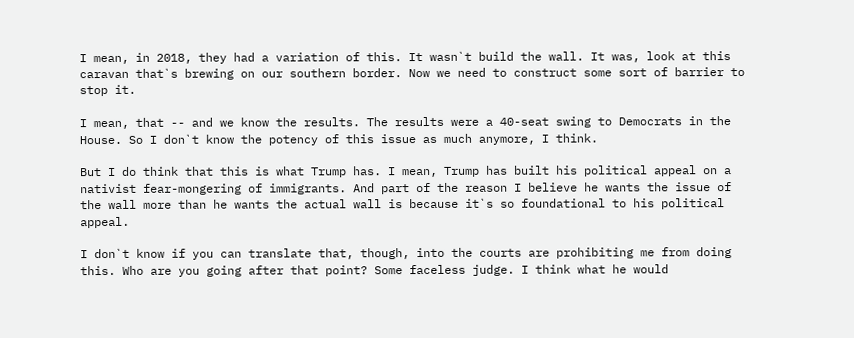I mean, in 2018, they had a variation of this. It wasn`t build the wall. It was, look at this caravan that`s brewing on our southern border. Now we need to construct some sort of barrier to stop it.

I mean, that -- and we know the results. The results were a 40-seat swing to Democrats in the House. So I don`t know the potency of this issue as much anymore, I think.

But I do think that this is what Trump has. I mean, Trump has built his political appeal on a nativist fear-mongering of immigrants. And part of the reason I believe he wants the issue of the wall more than he wants the actual wall is because it`s so foundational to his political appeal.

I don`t know if you can translate that, though, into the courts are prohibiting me from doing this. Who are you going after that point? Some faceless judge. I think what he would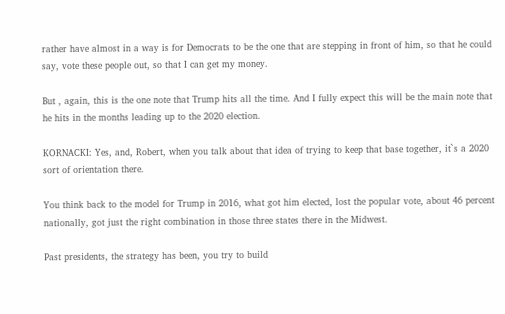rather have almost in a way is for Democrats to be the one that are stepping in front of him, so that he could say, vote these people out, so that I can get my money.

But , again, this is the one note that Trump hits all the time. And I fully expect this will be the main note that he hits in the months leading up to the 2020 election.

KORNACKI: Yes, and, Robert, when you talk about that idea of trying to keep that base together, it`s a 2020 sort of orientation there.

You think back to the model for Trump in 2016, what got him elected, lost the popular vote, about 46 percent nationally, got just the right combination in those three states there in the Midwest.

Past presidents, the strategy has been, you try to build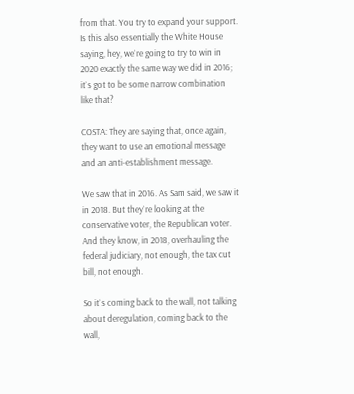from that. You try to expand your support. Is this also essentially the White House saying, hey, we`re going to try to win in 2020 exactly the same way we did in 2016; it`s got to be some narrow combination like that?

COSTA: They are saying that, once again, they want to use an emotional message and an anti-establishment message.

We saw that in 2016. As Sam said, we saw it in 2018. But they`re looking at the conservative voter, the Republican voter. And they know, in 2018, overhauling the federal judiciary, not enough, the tax cut bill, not enough.

So it`s coming back to the wall, not talking about deregulation, coming back to the wall,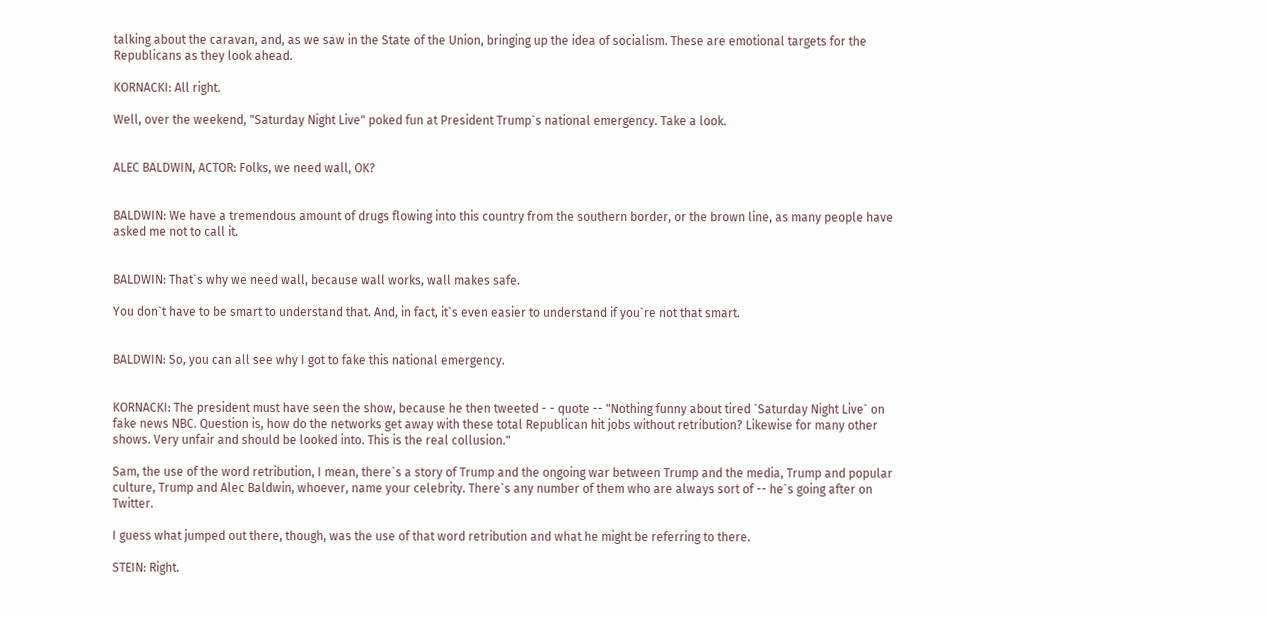talking about the caravan, and, as we saw in the State of the Union, bringing up the idea of socialism. These are emotional targets for the Republicans as they look ahead.

KORNACKI: All right.

Well, over the weekend, "Saturday Night Live" poked fun at President Trump`s national emergency. Take a look.


ALEC BALDWIN, ACTOR: Folks, we need wall, OK?


BALDWIN: We have a tremendous amount of drugs flowing into this country from the southern border, or the brown line, as many people have asked me not to call it.


BALDWIN: That`s why we need wall, because wall works, wall makes safe.

You don`t have to be smart to understand that. And, in fact, it`s even easier to understand if you`re not that smart.


BALDWIN: So, you can all see why I got to fake this national emergency.


KORNACKI: The president must have seen the show, because he then tweeted - - quote -- "Nothing funny about tired `Saturday Night Live` on fake news NBC. Question is, how do the networks get away with these total Republican hit jobs without retribution? Likewise for many other shows. Very unfair and should be looked into. This is the real collusion."

Sam, the use of the word retribution, I mean, there`s a story of Trump and the ongoing war between Trump and the media, Trump and popular culture, Trump and Alec Baldwin, whoever, name your celebrity. There`s any number of them who are always sort of -- he`s going after on Twitter.

I guess what jumped out there, though, was the use of that word retribution and what he might be referring to there.

STEIN: Right.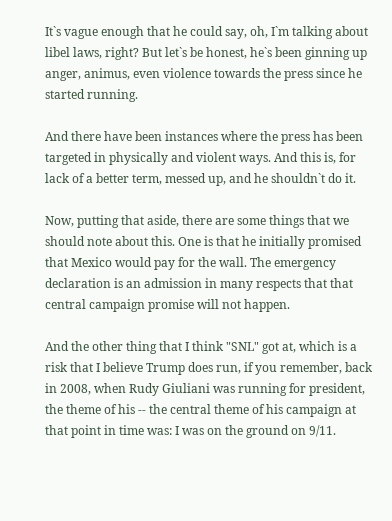It`s vague enough that he could say, oh, I`m talking about libel laws, right? But let`s be honest, he`s been ginning up anger, animus, even violence towards the press since he started running.

And there have been instances where the press has been targeted in physically and violent ways. And this is, for lack of a better term, messed up, and he shouldn`t do it.

Now, putting that aside, there are some things that we should note about this. One is that he initially promised that Mexico would pay for the wall. The emergency declaration is an admission in many respects that that central campaign promise will not happen.

And the other thing that I think "SNL" got at, which is a risk that I believe Trump does run, if you remember, back in 2008, when Rudy Giuliani was running for president, the theme of his -- the central theme of his campaign at that point in time was: I was on the ground on 9/11.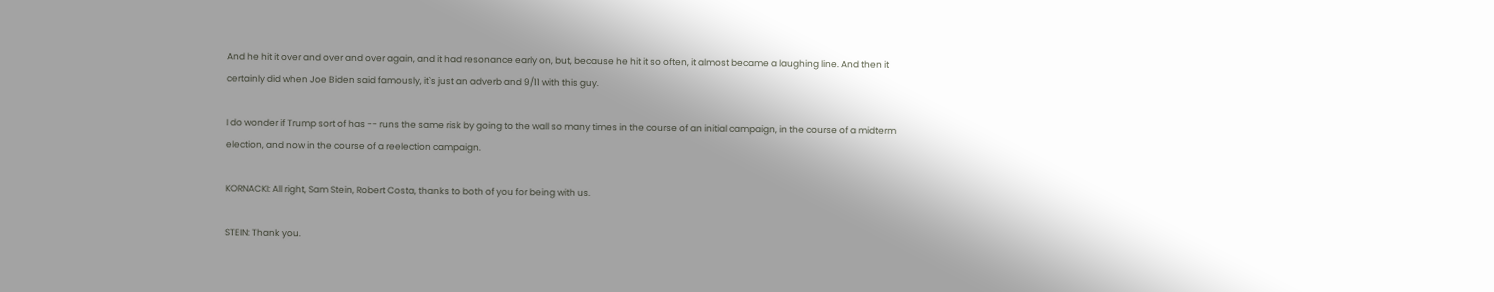And he hit it over and over and over again, and it had resonance early on, but, because he hit it so often, it almost became a laughing line. And then it certainly did when Joe Biden said famously, it`s just an adverb and 9/11 with this guy.

I do wonder if Trump sort of has -- runs the same risk by going to the wall so many times in the course of an initial campaign, in the course of a midterm election, and now in the course of a reelection campaign.

KORNACKI: All right, Sam Stein, Robert Costa, thanks to both of you for being with us.

STEIN: Thank you.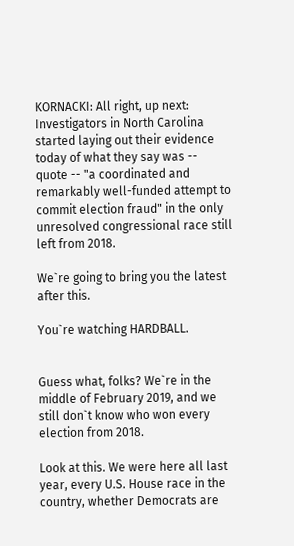KORNACKI: All right, up next: Investigators in North Carolina started laying out their evidence today of what they say was -- quote -- "a coordinated and remarkably well-funded attempt to commit election fraud" in the only unresolved congressional race still left from 2018.

We`re going to bring you the latest after this.

You`re watching HARDBALL.


Guess what, folks? We`re in the middle of February 2019, and we still don`t know who won every election from 2018.

Look at this. We were here all last year, every U.S. House race in the country, whether Democrats are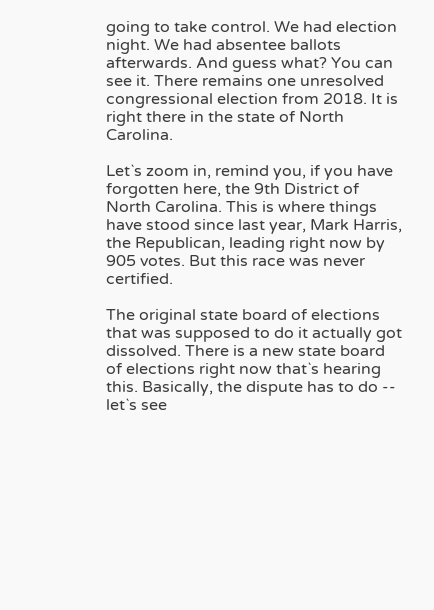going to take control. We had election night. We had absentee ballots afterwards. And guess what? You can see it. There remains one unresolved congressional election from 2018. It is right there in the state of North Carolina.

Let`s zoom in, remind you, if you have forgotten here, the 9th District of North Carolina. This is where things have stood since last year, Mark Harris, the Republican, leading right now by 905 votes. But this race was never certified.

The original state board of elections that was supposed to do it actually got dissolved. There is a new state board of elections right now that`s hearing this. Basically, the dispute has to do -- let`s see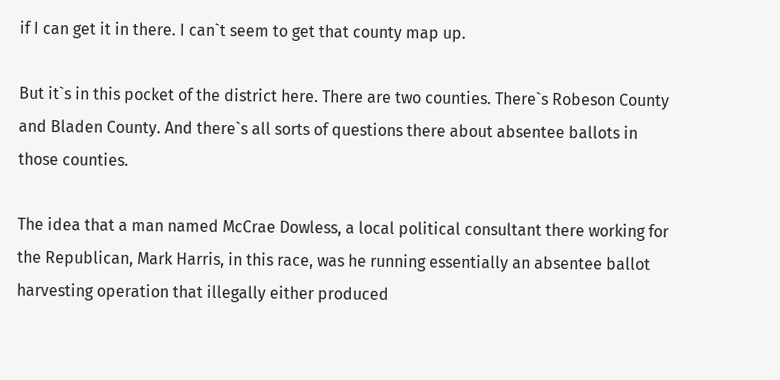if I can get it in there. I can`t seem to get that county map up.

But it`s in this pocket of the district here. There are two counties. There`s Robeson County and Bladen County. And there`s all sorts of questions there about absentee ballots in those counties.

The idea that a man named McCrae Dowless, a local political consultant there working for the Republican, Mark Harris, in this race, was he running essentially an absentee ballot harvesting operation that illegally either produced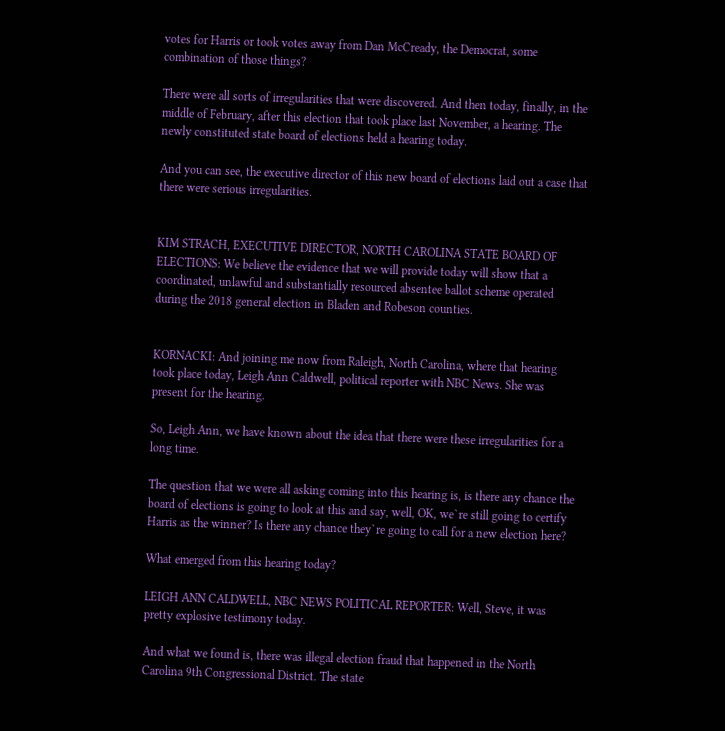votes for Harris or took votes away from Dan McCready, the Democrat, some combination of those things?

There were all sorts of irregularities that were discovered. And then today, finally, in the middle of February, after this election that took place last November, a hearing. The newly constituted state board of elections held a hearing today.

And you can see, the executive director of this new board of elections laid out a case that there were serious irregularities.


KIM STRACH, EXECUTIVE DIRECTOR, NORTH CAROLINA STATE BOARD OF ELECTIONS: We believe the evidence that we will provide today will show that a coordinated, unlawful and substantially resourced absentee ballot scheme operated during the 2018 general election in Bladen and Robeson counties.


KORNACKI: And joining me now from Raleigh, North Carolina, where that hearing took place today, Leigh Ann Caldwell, political reporter with NBC News. She was present for the hearing.

So, Leigh Ann, we have known about the idea that there were these irregularities for a long time.

The question that we were all asking coming into this hearing is, is there any chance the board of elections is going to look at this and say, well, OK, we`re still going to certify Harris as the winner? Is there any chance they`re going to call for a new election here?

What emerged from this hearing today?

LEIGH ANN CALDWELL, NBC NEWS POLITICAL REPORTER: Well, Steve, it was pretty explosive testimony today.

And what we found is, there was illegal election fraud that happened in the North Carolina 9th Congressional District. The state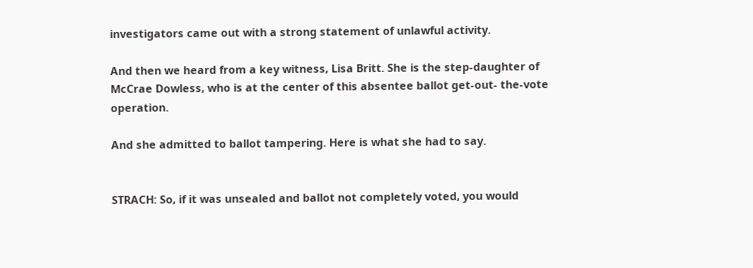investigators came out with a strong statement of unlawful activity.

And then we heard from a key witness, Lisa Britt. She is the step-daughter of McCrae Dowless, who is at the center of this absentee ballot get-out- the-vote operation.

And she admitted to ballot tampering. Here is what she had to say.


STRACH: So, if it was unsealed and ballot not completely voted, you would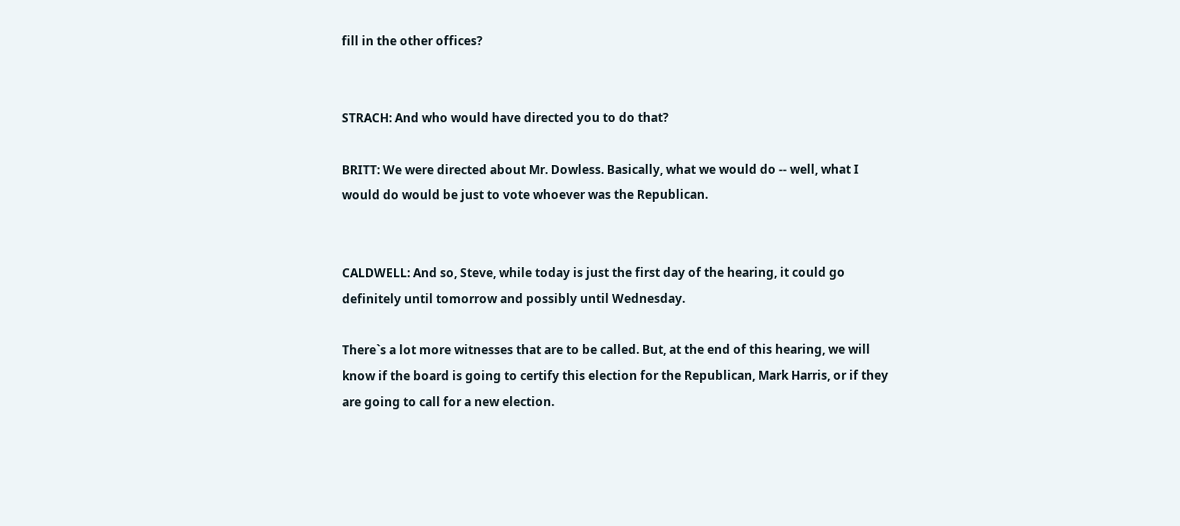fill in the other offices?


STRACH: And who would have directed you to do that?

BRITT: We were directed about Mr. Dowless. Basically, what we would do -- well, what I would do would be just to vote whoever was the Republican.


CALDWELL: And so, Steve, while today is just the first day of the hearing, it could go definitely until tomorrow and possibly until Wednesday.

There`s a lot more witnesses that are to be called. But, at the end of this hearing, we will know if the board is going to certify this election for the Republican, Mark Harris, or if they are going to call for a new election.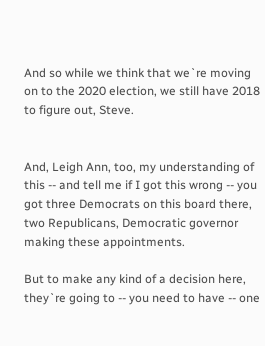And so while we think that we`re moving on to the 2020 election, we still have 2018 to figure out, Steve.


And, Leigh Ann, too, my understanding of this -- and tell me if I got this wrong -- you got three Democrats on this board there, two Republicans, Democratic governor making these appointments.

But to make any kind of a decision here, they`re going to -- you need to have -- one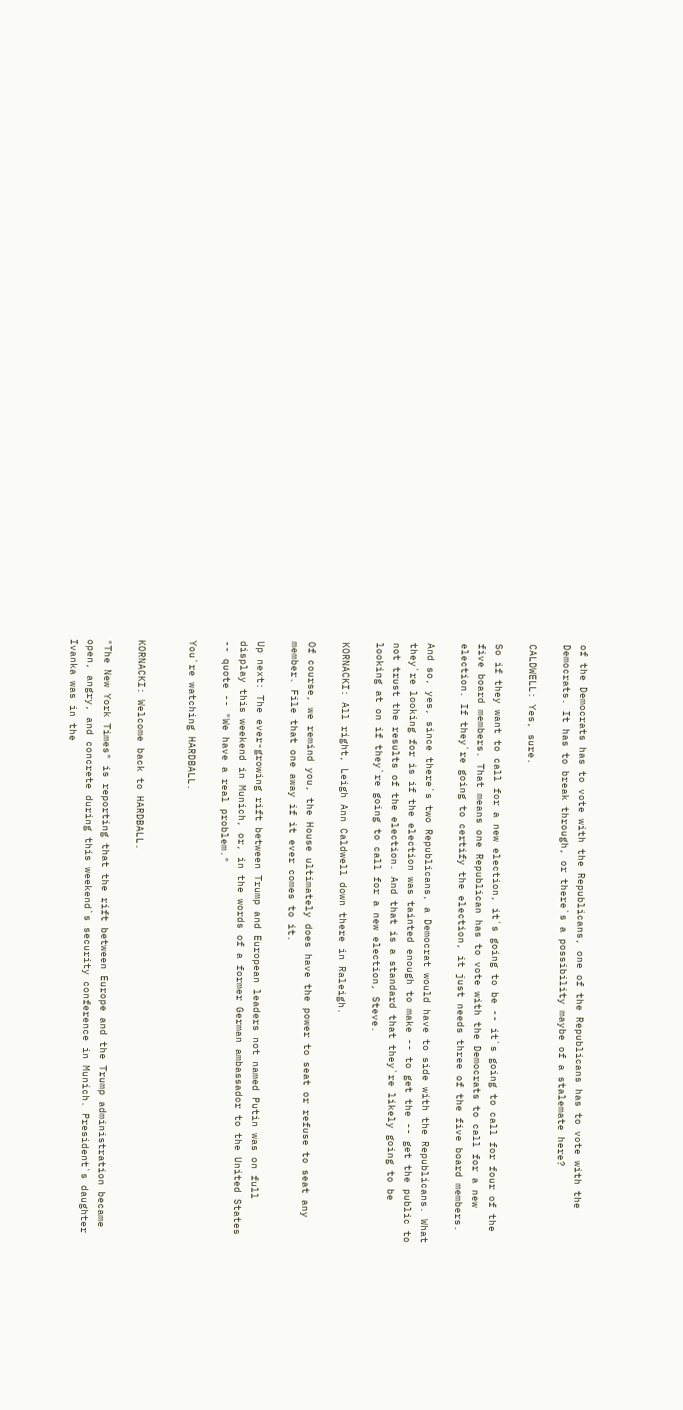of the Democrats has to vote with the Republicans, one of the Republicans has to vote with the Democrats. It has to break through, or there`s a possibility maybe of a stalemate here?

CALDWELL: Yes, sure.

So if they want to call for a new election, it`s going to be -- it`s going to call for four of the five board members. That means one Republican has to vote with the Democrats to call for a new election. If they`re going to certify the election, it just needs three of the five board members.

And so, yes, since there`s two Republicans, a Democrat would have to side with the Republicans. What they`re looking for is if the election was tainted enough to make -- to get the -- get the public to not trust the results of the election. And that is a standard that they`re likely going to be looking at on if they`re going to call for a new election, Steve.

KORNACKI: All right, Leigh Ann Caldwell down there in Raleigh.

Of course, we remind you, the House ultimately does have the power to seat or refuse to seat any member. File that one away if it ever comes to it.

Up next: The ever-growing rift between Trump and European leaders not named Putin was on full display this weekend in Munich, or, in the words of a former German ambassador to the United States -- quote -- "We have a real problem."

You`re watching HARDBALL.


KORNACKI: Welcome back to HARDBALL.

"The New York Times" is reporting that the rift between Europe and the Trump administration became open, angry, and concrete during this weekend`s security conference in Munich. President`s daughter Ivanka was in the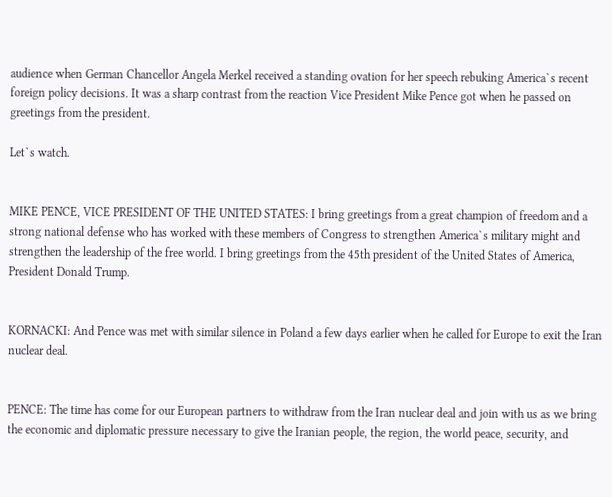audience when German Chancellor Angela Merkel received a standing ovation for her speech rebuking America`s recent foreign policy decisions. It was a sharp contrast from the reaction Vice President Mike Pence got when he passed on greetings from the president.

Let`s watch.


MIKE PENCE, VICE PRESIDENT OF THE UNITED STATES: I bring greetings from a great champion of freedom and a strong national defense who has worked with these members of Congress to strengthen America`s military might and strengthen the leadership of the free world. I bring greetings from the 45th president of the United States of America, President Donald Trump.


KORNACKI: And Pence was met with similar silence in Poland a few days earlier when he called for Europe to exit the Iran nuclear deal.


PENCE: The time has come for our European partners to withdraw from the Iran nuclear deal and join with us as we bring the economic and diplomatic pressure necessary to give the Iranian people, the region, the world peace, security, and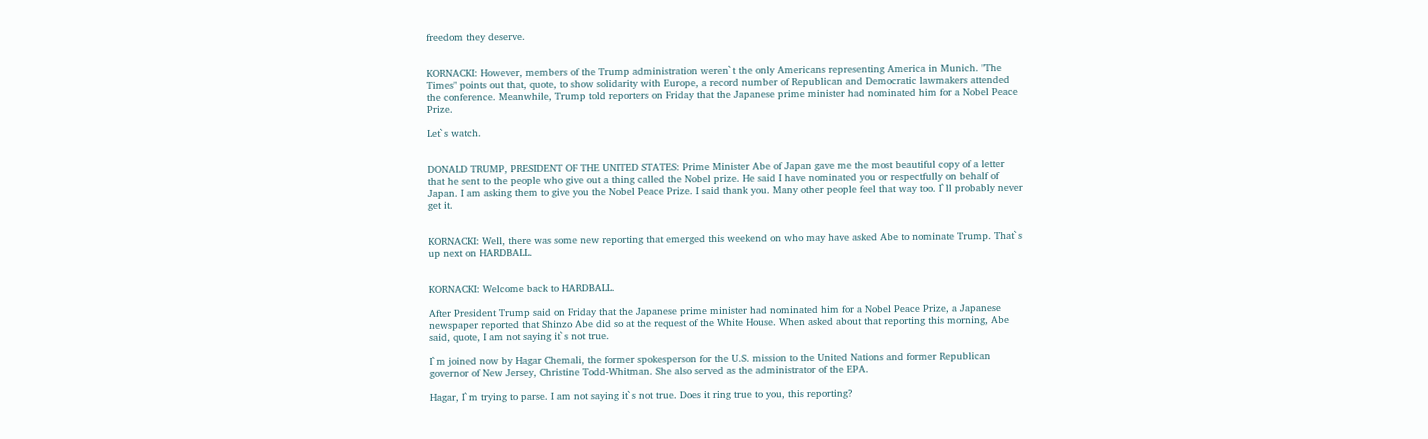freedom they deserve.


KORNACKI: However, members of the Trump administration weren`t the only Americans representing America in Munich. "The Times" points out that, quote, to show solidarity with Europe, a record number of Republican and Democratic lawmakers attended the conference. Meanwhile, Trump told reporters on Friday that the Japanese prime minister had nominated him for a Nobel Peace Prize.

Let`s watch.


DONALD TRUMP, PRESIDENT OF THE UNITED STATES: Prime Minister Abe of Japan gave me the most beautiful copy of a letter that he sent to the people who give out a thing called the Nobel prize. He said I have nominated you or respectfully on behalf of Japan. I am asking them to give you the Nobel Peace Prize. I said thank you. Many other people feel that way too. I`ll probably never get it.


KORNACKI: Well, there was some new reporting that emerged this weekend on who may have asked Abe to nominate Trump. That`s up next on HARDBALL.


KORNACKI: Welcome back to HARDBALL.

After President Trump said on Friday that the Japanese prime minister had nominated him for a Nobel Peace Prize, a Japanese newspaper reported that Shinzo Abe did so at the request of the White House. When asked about that reporting this morning, Abe said, quote, I am not saying it`s not true.

I`m joined now by Hagar Chemali, the former spokesperson for the U.S. mission to the United Nations and former Republican governor of New Jersey, Christine Todd-Whitman. She also served as the administrator of the EPA.

Hagar, I`m trying to parse. I am not saying it`s not true. Does it ring true to you, this reporting?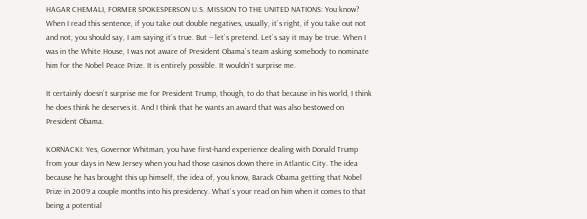HAGAR CHEMALI, FORMER SPOKESPERSON U.S. MISSION TO THE UNITED NATIONS: You know? When I read this sentence, if you take out double negatives, usually, it`s right, if you take out not and not, you should say, I am saying it`s true. But -- let`s pretend. Let`s say it may be true. When I was in the White House, I was not aware of President Obama`s team asking somebody to nominate him for the Nobel Peace Prize. It is entirely possible. It wouldn`t surprise me.

It certainly doesn`t surprise me for President Trump, though, to do that because in his world, I think he does think he deserves it. And I think that he wants an award that was also bestowed on President Obama.

KORNACKI: Yes, Governor Whitman, you have first-hand experience dealing with Donald Trump from your days in New Jersey when you had those casinos down there in Atlantic City. The idea because he has brought this up himself, the idea of, you know, Barack Obama getting that Nobel Prize in 2009 a couple months into his presidency. What`s your read on him when it comes to that being a potential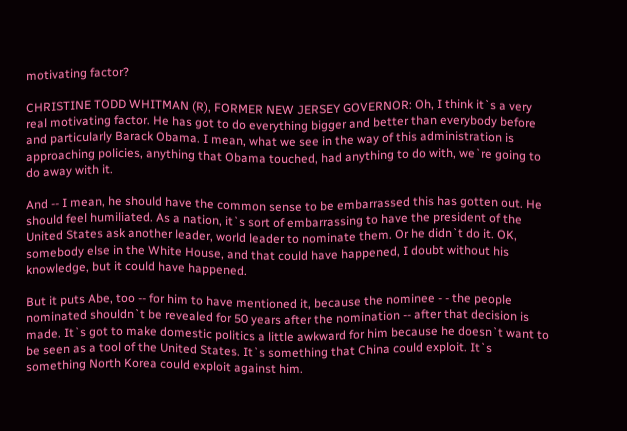motivating factor?

CHRISTINE TODD WHITMAN (R), FORMER NEW JERSEY GOVERNOR: Oh, I think it`s a very real motivating factor. He has got to do everything bigger and better than everybody before and particularly Barack Obama. I mean, what we see in the way of this administration is approaching policies, anything that Obama touched, had anything to do with, we`re going to do away with it.

And -- I mean, he should have the common sense to be embarrassed this has gotten out. He should feel humiliated. As a nation, it`s sort of embarrassing to have the president of the United States ask another leader, world leader to nominate them. Or he didn`t do it. OK, somebody else in the White House, and that could have happened, I doubt without his knowledge, but it could have happened.

But it puts Abe, too -- for him to have mentioned it, because the nominee - - the people nominated shouldn`t be revealed for 50 years after the nomination -- after that decision is made. It`s got to make domestic politics a little awkward for him because he doesn`t want to be seen as a tool of the United States. It`s something that China could exploit. It`s something North Korea could exploit against him.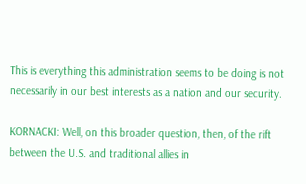This is everything this administration seems to be doing is not necessarily in our best interests as a nation and our security.

KORNACKI: Well, on this broader question, then, of the rift between the U.S. and traditional allies in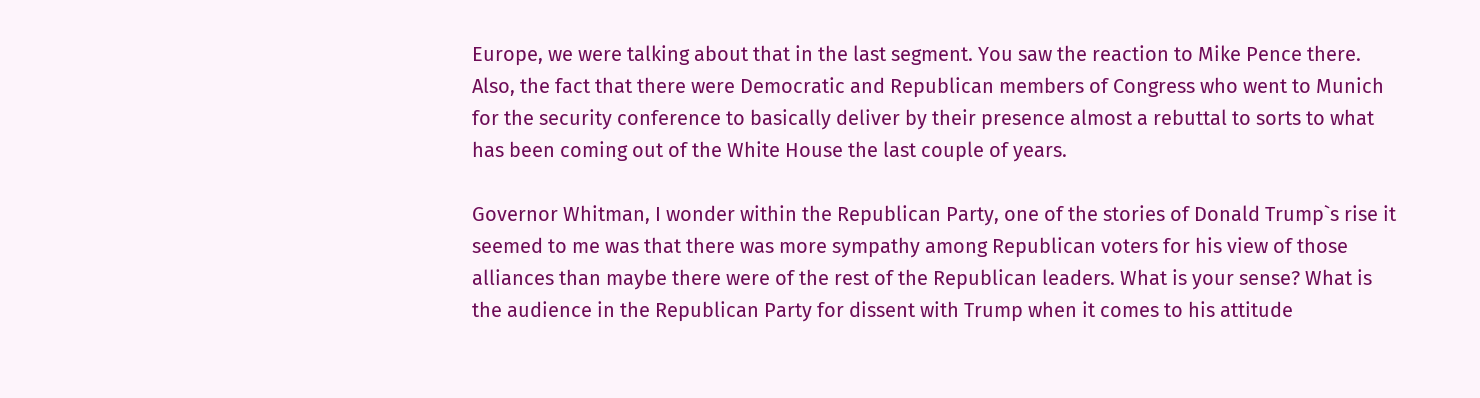Europe, we were talking about that in the last segment. You saw the reaction to Mike Pence there. Also, the fact that there were Democratic and Republican members of Congress who went to Munich for the security conference to basically deliver by their presence almost a rebuttal to sorts to what has been coming out of the White House the last couple of years.

Governor Whitman, I wonder within the Republican Party, one of the stories of Donald Trump`s rise it seemed to me was that there was more sympathy among Republican voters for his view of those alliances than maybe there were of the rest of the Republican leaders. What is your sense? What is the audience in the Republican Party for dissent with Trump when it comes to his attitude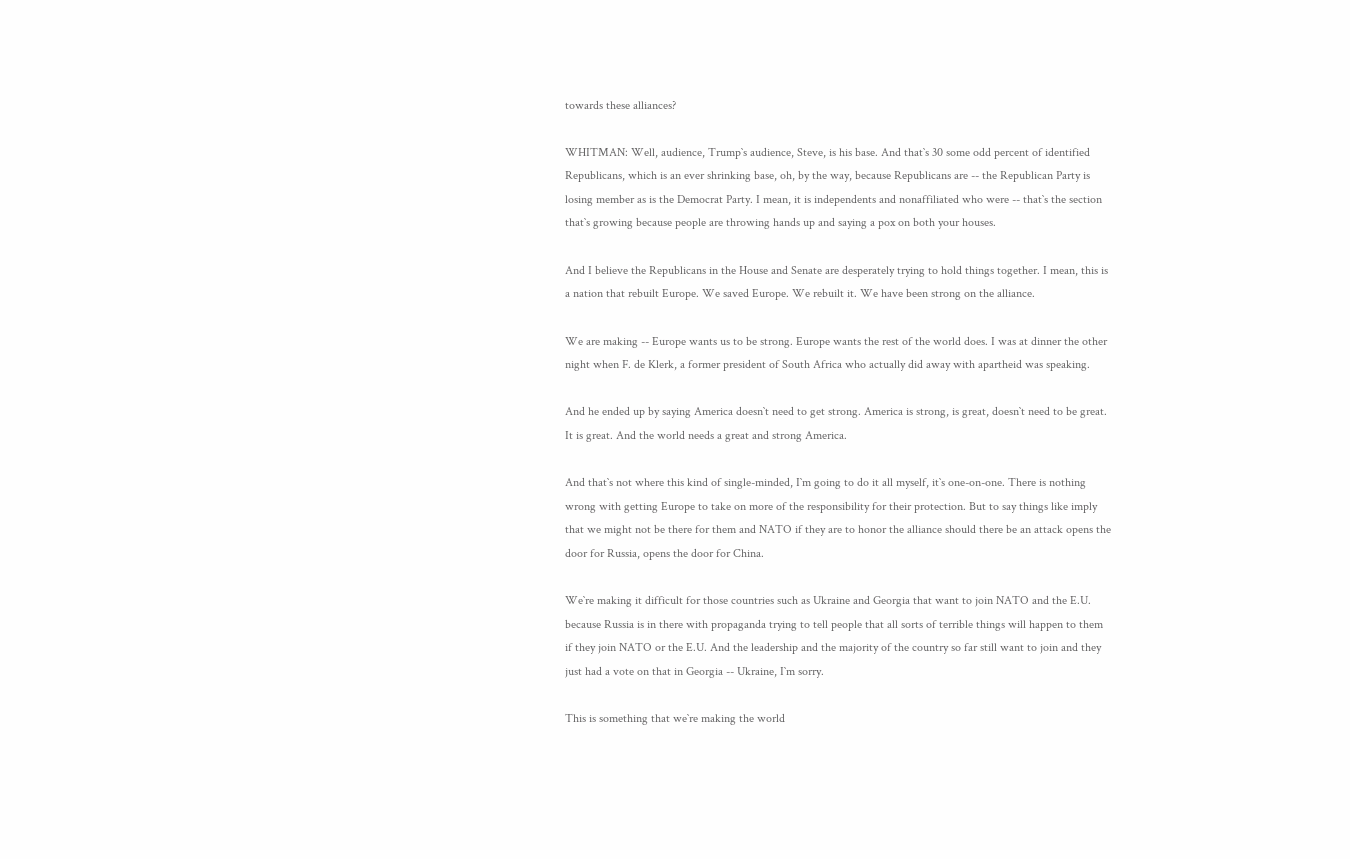towards these alliances?

WHITMAN: Well, audience, Trump`s audience, Steve, is his base. And that`s 30 some odd percent of identified Republicans, which is an ever shrinking base, oh, by the way, because Republicans are -- the Republican Party is losing member as is the Democrat Party. I mean, it is independents and nonaffiliated who were -- that`s the section that`s growing because people are throwing hands up and saying a pox on both your houses.

And I believe the Republicans in the House and Senate are desperately trying to hold things together. I mean, this is a nation that rebuilt Europe. We saved Europe. We rebuilt it. We have been strong on the alliance.

We are making -- Europe wants us to be strong. Europe wants the rest of the world does. I was at dinner the other night when F. de Klerk, a former president of South Africa who actually did away with apartheid was speaking.

And he ended up by saying America doesn`t need to get strong. America is strong, is great, doesn`t need to be great. It is great. And the world needs a great and strong America.

And that`s not where this kind of single-minded, I`m going to do it all myself, it`s one-on-one. There is nothing wrong with getting Europe to take on more of the responsibility for their protection. But to say things like imply that we might not be there for them and NATO if they are to honor the alliance should there be an attack opens the door for Russia, opens the door for China.

We`re making it difficult for those countries such as Ukraine and Georgia that want to join NATO and the E.U. because Russia is in there with propaganda trying to tell people that all sorts of terrible things will happen to them if they join NATO or the E.U. And the leadership and the majority of the country so far still want to join and they just had a vote on that in Georgia -- Ukraine, I`m sorry.

This is something that we`re making the world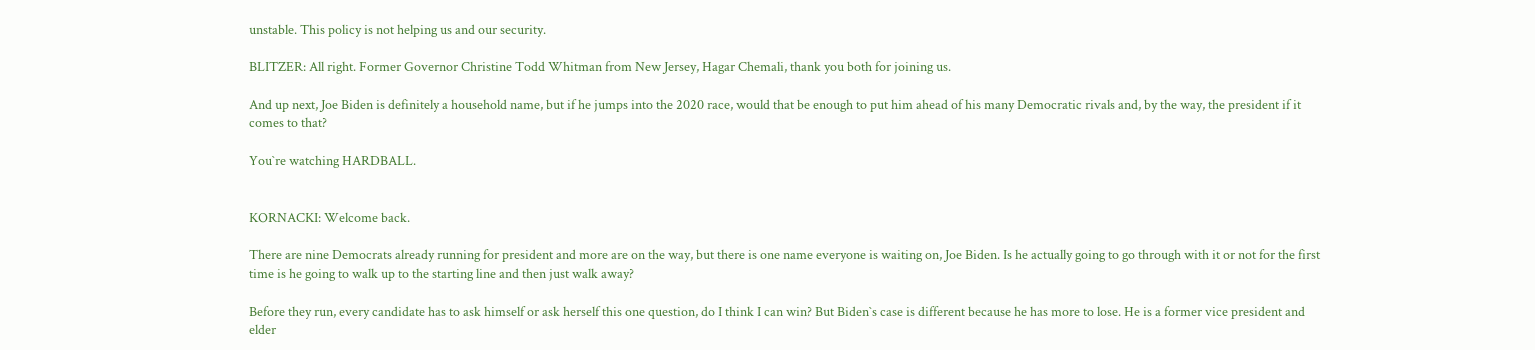unstable. This policy is not helping us and our security.

BLITZER: All right. Former Governor Christine Todd Whitman from New Jersey, Hagar Chemali, thank you both for joining us.

And up next, Joe Biden is definitely a household name, but if he jumps into the 2020 race, would that be enough to put him ahead of his many Democratic rivals and, by the way, the president if it comes to that?

You`re watching HARDBALL.


KORNACKI: Welcome back.

There are nine Democrats already running for president and more are on the way, but there is one name everyone is waiting on, Joe Biden. Is he actually going to go through with it or not for the first time is he going to walk up to the starting line and then just walk away?

Before they run, every candidate has to ask himself or ask herself this one question, do I think I can win? But Biden`s case is different because he has more to lose. He is a former vice president and elder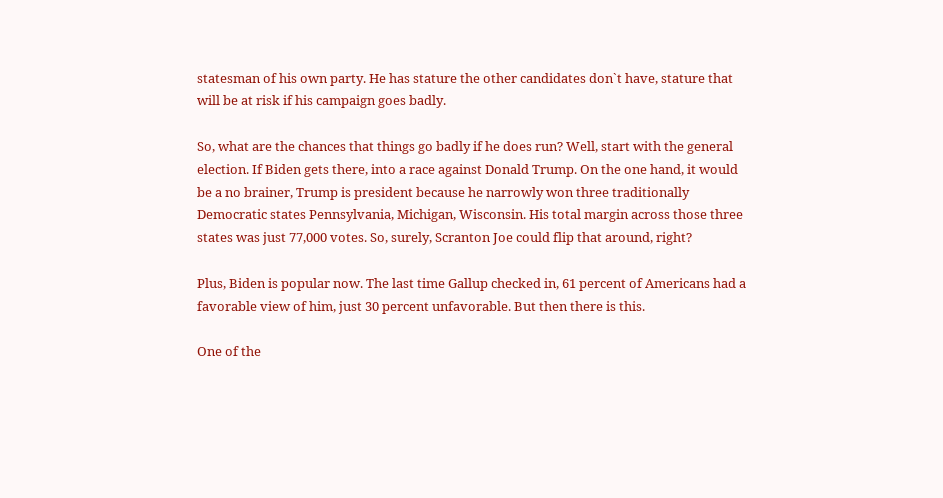statesman of his own party. He has stature the other candidates don`t have, stature that will be at risk if his campaign goes badly.

So, what are the chances that things go badly if he does run? Well, start with the general election. If Biden gets there, into a race against Donald Trump. On the one hand, it would be a no brainer, Trump is president because he narrowly won three traditionally Democratic states Pennsylvania, Michigan, Wisconsin. His total margin across those three states was just 77,000 votes. So, surely, Scranton Joe could flip that around, right?

Plus, Biden is popular now. The last time Gallup checked in, 61 percent of Americans had a favorable view of him, just 30 percent unfavorable. But then there is this.

One of the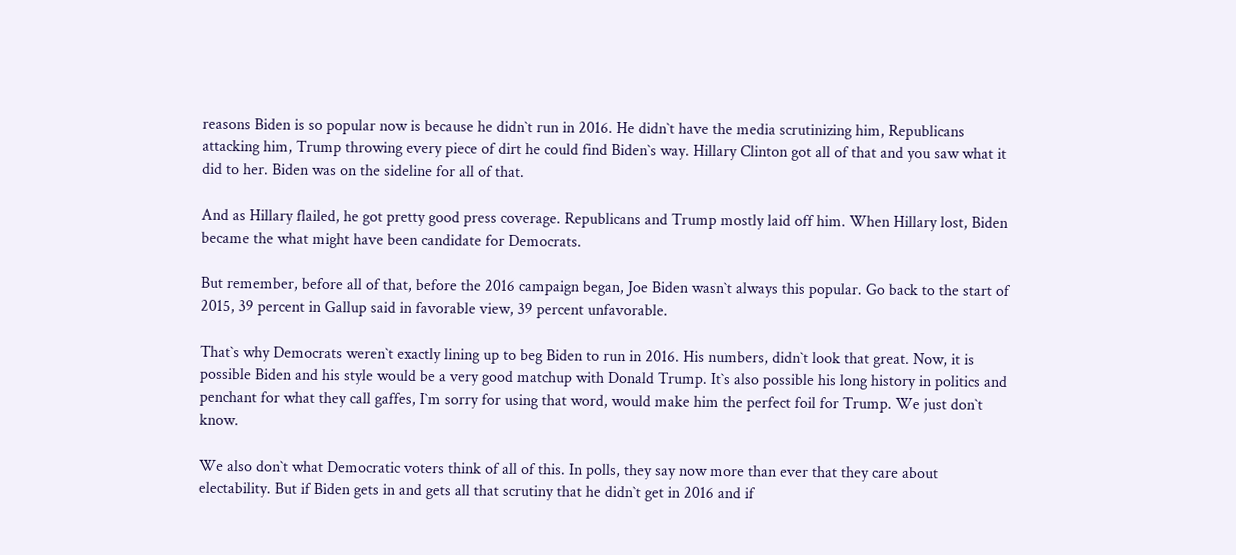reasons Biden is so popular now is because he didn`t run in 2016. He didn`t have the media scrutinizing him, Republicans attacking him, Trump throwing every piece of dirt he could find Biden`s way. Hillary Clinton got all of that and you saw what it did to her. Biden was on the sideline for all of that.

And as Hillary flailed, he got pretty good press coverage. Republicans and Trump mostly laid off him. When Hillary lost, Biden became the what might have been candidate for Democrats.

But remember, before all of that, before the 2016 campaign began, Joe Biden wasn`t always this popular. Go back to the start of 2015, 39 percent in Gallup said in favorable view, 39 percent unfavorable.

That`s why Democrats weren`t exactly lining up to beg Biden to run in 2016. His numbers, didn`t look that great. Now, it is possible Biden and his style would be a very good matchup with Donald Trump. It`s also possible his long history in politics and penchant for what they call gaffes, I`m sorry for using that word, would make him the perfect foil for Trump. We just don`t know.

We also don`t what Democratic voters think of all of this. In polls, they say now more than ever that they care about electability. But if Biden gets in and gets all that scrutiny that he didn`t get in 2016 and if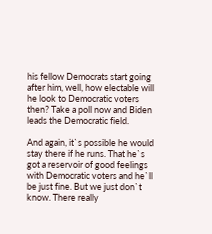his fellow Democrats start going after him, well, how electable will he look to Democratic voters then? Take a poll now and Biden leads the Democratic field.

And again, it`s possible he would stay there if he runs. That he`s got a reservoir of good feelings with Democratic voters and he`ll be just fine. But we just don`t know. There really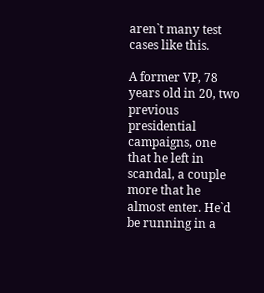aren`t many test cases like this.

A former VP, 78 years old in 20, two previous presidential campaigns, one that he left in scandal, a couple more that he almost enter. He`d be running in a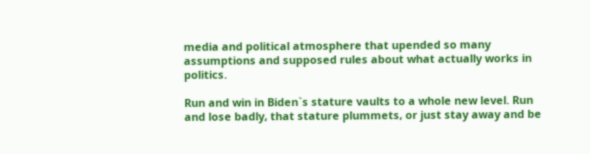media and political atmosphere that upended so many assumptions and supposed rules about what actually works in politics.

Run and win in Biden`s stature vaults to a whole new level. Run and lose badly, that stature plummets, or just stay away and be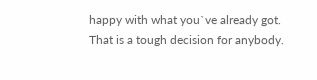happy with what you`ve already got. That is a tough decision for anybody.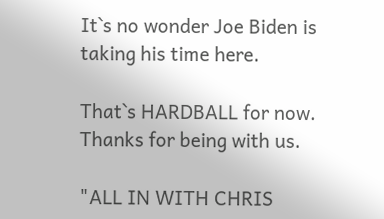It`s no wonder Joe Biden is taking his time here.

That`s HARDBALL for now. Thanks for being with us.

"ALL IN WITH CHRIS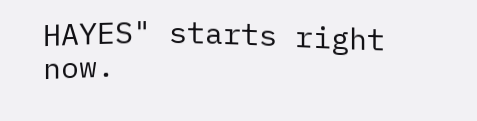HAYES" starts right now.